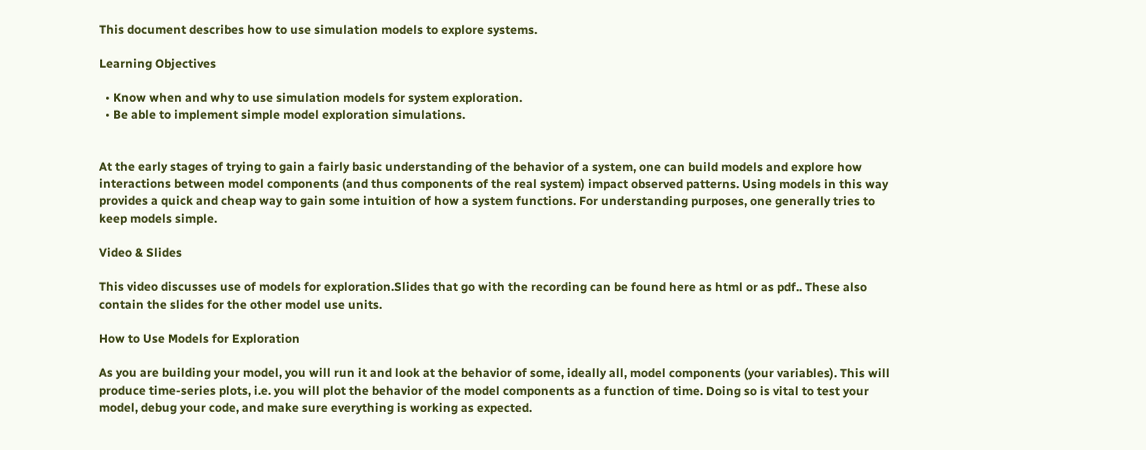This document describes how to use simulation models to explore systems.

Learning Objectives

  • Know when and why to use simulation models for system exploration.
  • Be able to implement simple model exploration simulations.


At the early stages of trying to gain a fairly basic understanding of the behavior of a system, one can build models and explore how interactions between model components (and thus components of the real system) impact observed patterns. Using models in this way provides a quick and cheap way to gain some intuition of how a system functions. For understanding purposes, one generally tries to keep models simple.

Video & Slides

This video discusses use of models for exploration.Slides that go with the recording can be found here as html or as pdf.. These also contain the slides for the other model use units.

How to Use Models for Exploration

As you are building your model, you will run it and look at the behavior of some, ideally all, model components (your variables). This will produce time-series plots, i.e. you will plot the behavior of the model components as a function of time. Doing so is vital to test your model, debug your code, and make sure everything is working as expected.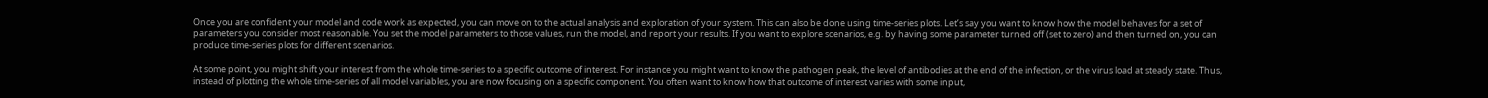Once you are confident your model and code work as expected, you can move on to the actual analysis and exploration of your system. This can also be done using time-series plots. Let’s say you want to know how the model behaves for a set of parameters you consider most reasonable. You set the model parameters to those values, run the model, and report your results. If you want to explore scenarios, e.g. by having some parameter turned off (set to zero) and then turned on, you can produce time-series plots for different scenarios.

At some point, you might shift your interest from the whole time-series to a specific outcome of interest. For instance you might want to know the pathogen peak, the level of antibodies at the end of the infection, or the virus load at steady state. Thus, instead of plotting the whole time-series of all model variables, you are now focusing on a specific component. You often want to know how that outcome of interest varies with some input,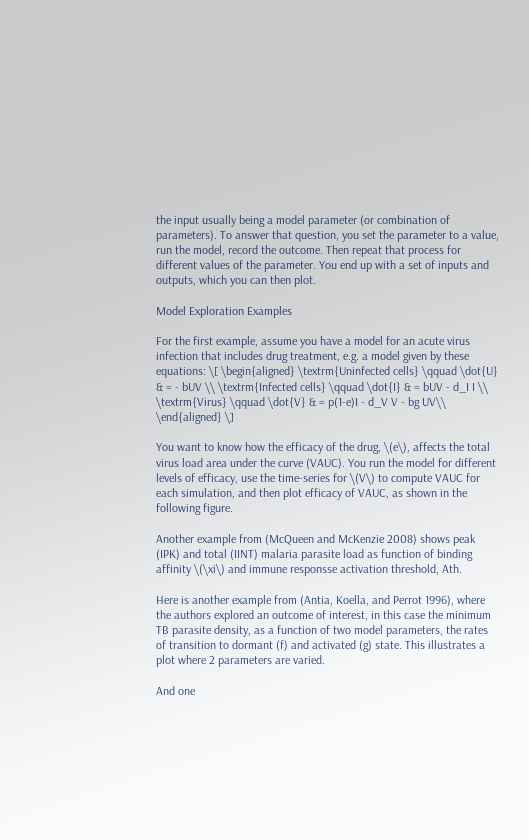the input usually being a model parameter (or combination of parameters). To answer that question, you set the parameter to a value, run the model, record the outcome. Then repeat that process for different values of the parameter. You end up with a set of inputs and outputs, which you can then plot.

Model Exploration Examples

For the first example, assume you have a model for an acute virus infection that includes drug treatment, e.g. a model given by these equations: \[ \begin{aligned} \textrm{Uninfected cells} \qquad \dot{U} & = - bUV \\ \textrm{Infected cells} \qquad \dot{I} & = bUV - d_I I \\ \textrm{Virus} \qquad \dot{V} & = p(1-e)I - d_V V - bg UV\\ \end{aligned} \]

You want to know how the efficacy of the drug, \(e\), affects the total virus load area under the curve (VAUC). You run the model for different levels of efficacy, use the time-series for \(V\) to compute VAUC for each simulation, and then plot efficacy of VAUC, as shown in the following figure.

Another example from (McQueen and McKenzie 2008) shows peak (IPK) and total (IINT) malaria parasite load as function of binding affinity \(\xi\) and immune responsse activation threshold, Ath.

Here is another example from (Antia, Koella, and Perrot 1996), where the authors explored an outcome of interest, in this case the minimum TB parasite density, as a function of two model parameters, the rates of transition to dormant (f) and activated (g) state. This illustrates a plot where 2 parameters are varied.

And one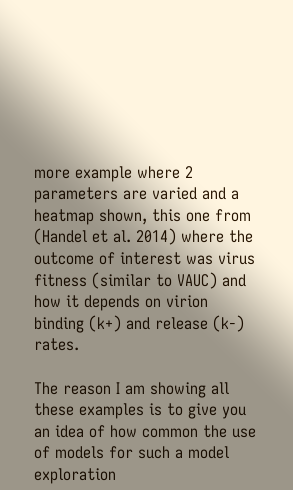more example where 2 parameters are varied and a heatmap shown, this one from (Handel et al. 2014) where the outcome of interest was virus fitness (similar to VAUC) and how it depends on virion binding (k+) and release (k-) rates.

The reason I am showing all these examples is to give you an idea of how common the use of models for such a model exploration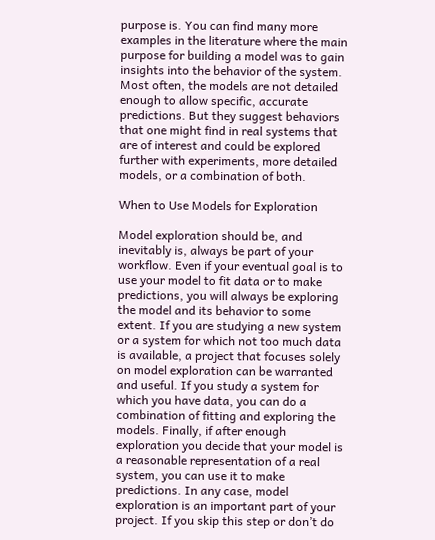purpose is. You can find many more examples in the literature where the main purpose for building a model was to gain insights into the behavior of the system. Most often, the models are not detailed enough to allow specific, accurate predictions. But they suggest behaviors that one might find in real systems that are of interest and could be explored further with experiments, more detailed models, or a combination of both.

When to Use Models for Exploration

Model exploration should be, and inevitably is, always be part of your workflow. Even if your eventual goal is to use your model to fit data or to make predictions, you will always be exploring the model and its behavior to some extent. If you are studying a new system or a system for which not too much data is available, a project that focuses solely on model exploration can be warranted and useful. If you study a system for which you have data, you can do a combination of fitting and exploring the models. Finally, if after enough exploration you decide that your model is a reasonable representation of a real system, you can use it to make predictions. In any case, model exploration is an important part of your project. If you skip this step or don’t do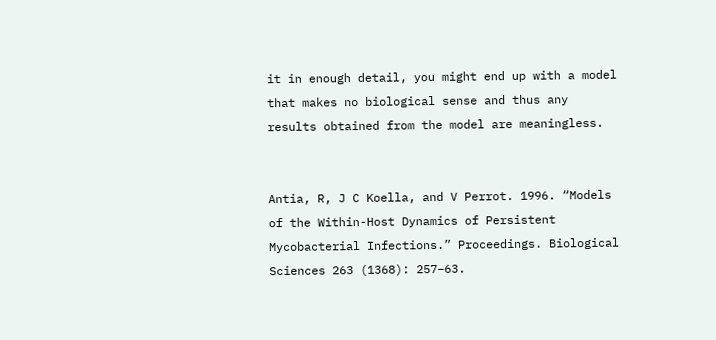it in enough detail, you might end up with a model that makes no biological sense and thus any results obtained from the model are meaningless.


Antia, R, J C Koella, and V Perrot. 1996. “Models of the Within-Host Dynamics of Persistent Mycobacterial Infections.” Proceedings. Biological Sciences 263 (1368): 257–63.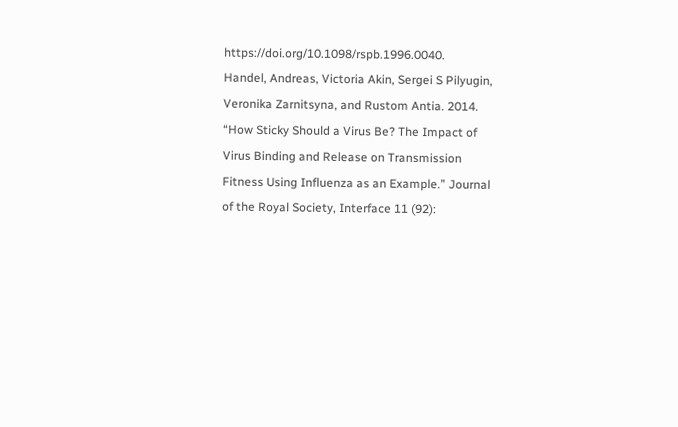https://doi.org/10.1098/rspb.1996.0040.
Handel, Andreas, Victoria Akin, Sergei S Pilyugin, Veronika Zarnitsyna, and Rustom Antia. 2014. “How Sticky Should a Virus Be? The Impact of Virus Binding and Release on Transmission Fitness Using Influenza as an Example.” Journal of the Royal Society, Interface 11 (92):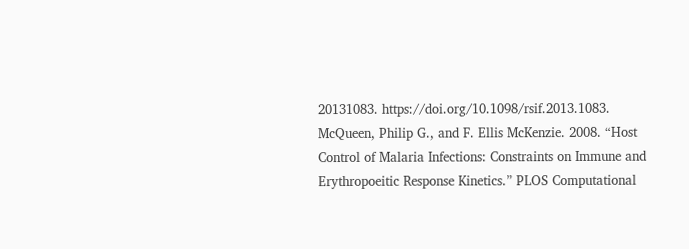20131083. https://doi.org/10.1098/rsif.2013.1083.
McQueen, Philip G., and F. Ellis McKenzie. 2008. “Host Control of Malaria Infections: Constraints on Immune and Erythropoeitic Response Kinetics.” PLOS Computational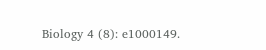Biology 4 (8): e1000149.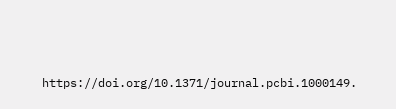https://doi.org/10.1371/journal.pcbi.1000149.